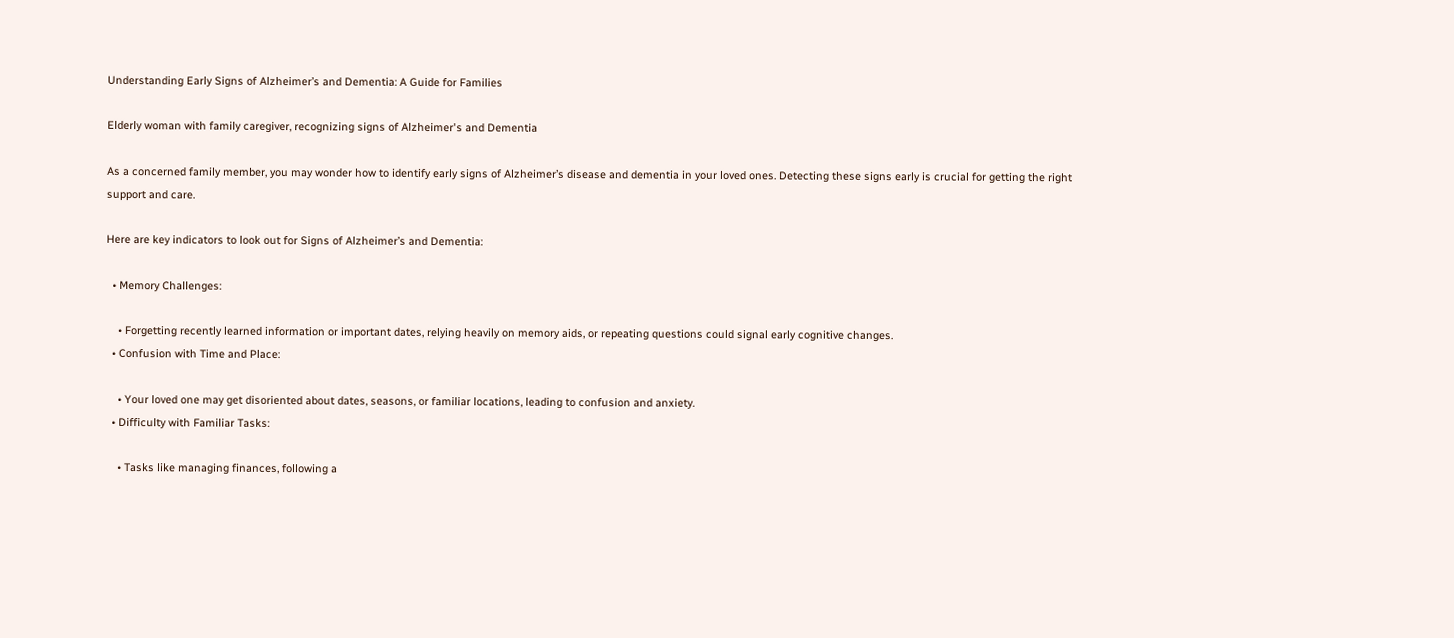Understanding Early Signs of Alzheimer’s and Dementia: A Guide for Families

Elderly woman with family caregiver, recognizing signs of Alzheimer's and Dementia

As a concerned family member, you may wonder how to identify early signs of Alzheimer’s disease and dementia in your loved ones. Detecting these signs early is crucial for getting the right support and care.

Here are key indicators to look out for Signs of Alzheimer’s and Dementia:

  • Memory Challenges:

    • Forgetting recently learned information or important dates, relying heavily on memory aids, or repeating questions could signal early cognitive changes.
  • Confusion with Time and Place:

    • Your loved one may get disoriented about dates, seasons, or familiar locations, leading to confusion and anxiety.
  • Difficulty with Familiar Tasks:

    • Tasks like managing finances, following a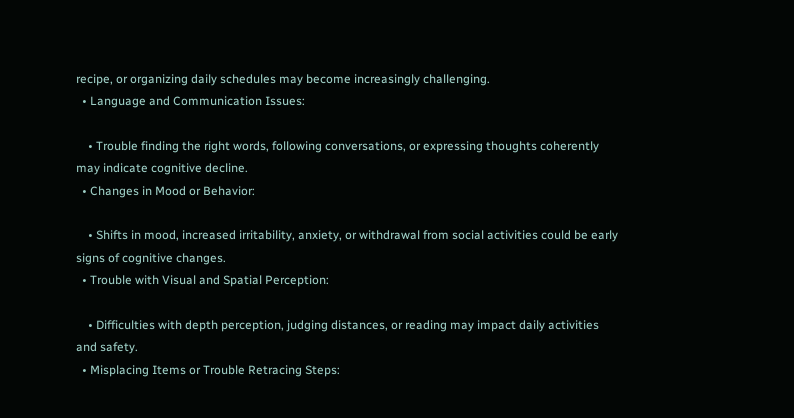recipe, or organizing daily schedules may become increasingly challenging.
  • Language and Communication Issues:

    • Trouble finding the right words, following conversations, or expressing thoughts coherently may indicate cognitive decline.
  • Changes in Mood or Behavior:

    • Shifts in mood, increased irritability, anxiety, or withdrawal from social activities could be early signs of cognitive changes.
  • Trouble with Visual and Spatial Perception:

    • Difficulties with depth perception, judging distances, or reading may impact daily activities and safety.
  • Misplacing Items or Trouble Retracing Steps: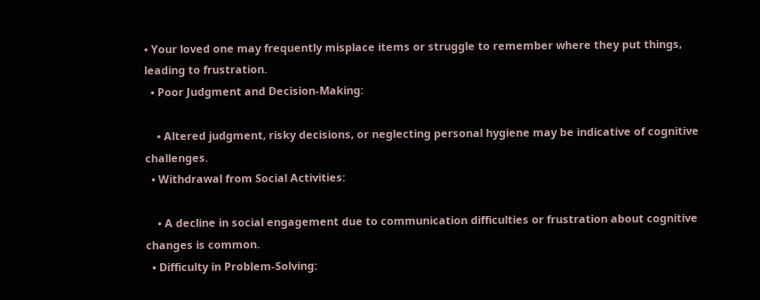• Your loved one may frequently misplace items or struggle to remember where they put things, leading to frustration.
  • Poor Judgment and Decision-Making:

    • Altered judgment, risky decisions, or neglecting personal hygiene may be indicative of cognitive challenges.
  • Withdrawal from Social Activities:

    • A decline in social engagement due to communication difficulties or frustration about cognitive changes is common.
  • Difficulty in Problem-Solving: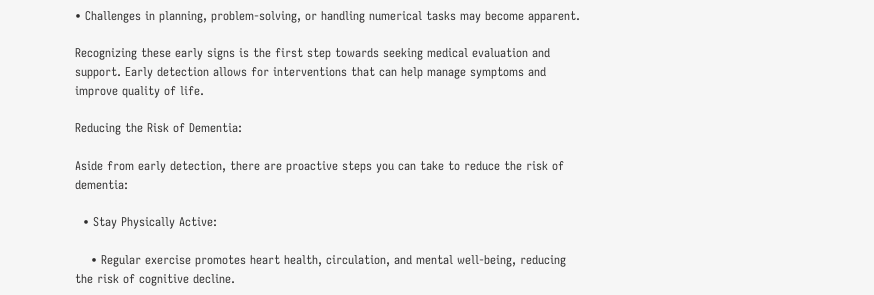• Challenges in planning, problem-solving, or handling numerical tasks may become apparent.

Recognizing these early signs is the first step towards seeking medical evaluation and support. Early detection allows for interventions that can help manage symptoms and improve quality of life.

Reducing the Risk of Dementia:

Aside from early detection, there are proactive steps you can take to reduce the risk of dementia:

  • Stay Physically Active:

    • Regular exercise promotes heart health, circulation, and mental well-being, reducing the risk of cognitive decline.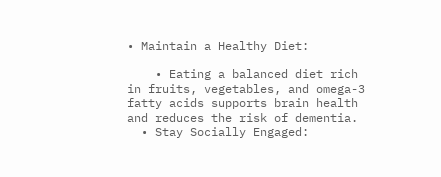• Maintain a Healthy Diet:

    • Eating a balanced diet rich in fruits, vegetables, and omega-3 fatty acids supports brain health and reduces the risk of dementia.
  • Stay Socially Engaged: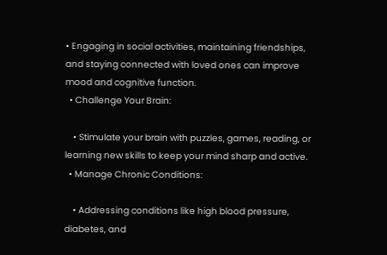• Engaging in social activities, maintaining friendships, and staying connected with loved ones can improve mood and cognitive function.
  • Challenge Your Brain:

    • Stimulate your brain with puzzles, games, reading, or learning new skills to keep your mind sharp and active.
  • Manage Chronic Conditions:

    • Addressing conditions like high blood pressure, diabetes, and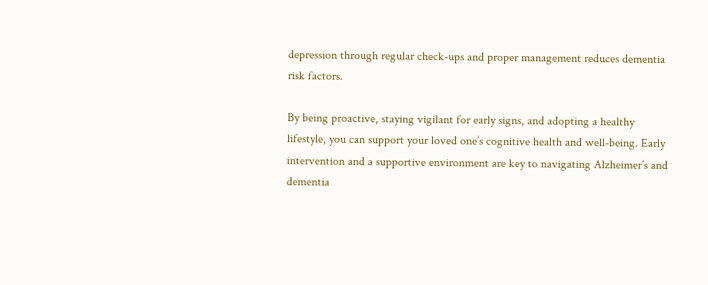depression through regular check-ups and proper management reduces dementia risk factors.

By being proactive, staying vigilant for early signs, and adopting a healthy lifestyle, you can support your loved one’s cognitive health and well-being. Early intervention and a supportive environment are key to navigating Alzheimer’s and dementia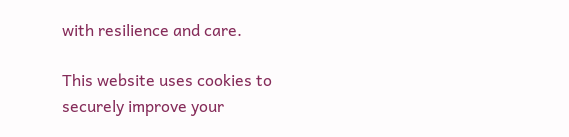with resilience and care.

This website uses cookies to securely improve your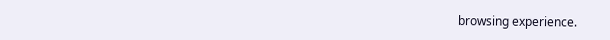browsing experience.